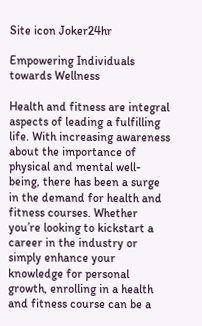Site icon Joker24hr

Empowering Individuals towards Wellness

Health and fitness are integral aspects of leading a fulfilling life. With increasing awareness about the importance of physical and mental well-being, there has been a surge in the demand for health and fitness courses. Whether you’re looking to kickstart a career in the industry or simply enhance your knowledge for personal growth, enrolling in a health and fitness course can be a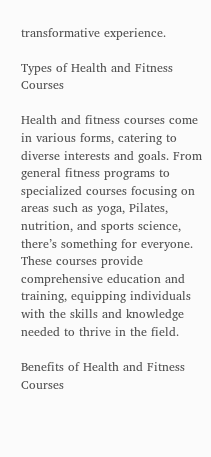transformative experience.

Types of Health and Fitness Courses

Health and fitness courses come in various forms, catering to diverse interests and goals. From general fitness programs to specialized courses focusing on areas such as yoga, Pilates, nutrition, and sports science, there’s something for everyone. These courses provide comprehensive education and training, equipping individuals with the skills and knowledge needed to thrive in the field.

Benefits of Health and Fitness Courses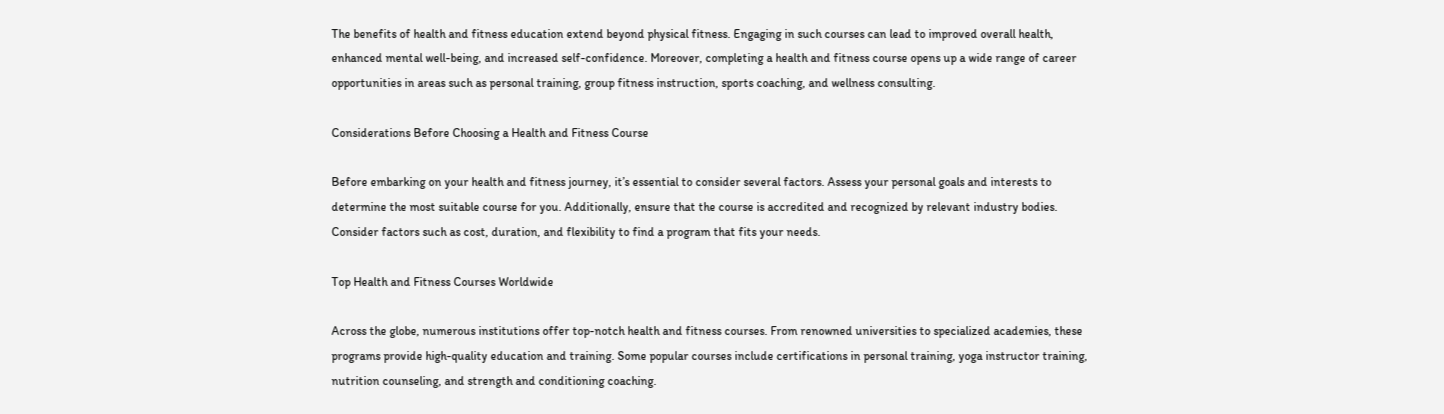The benefits of health and fitness education extend beyond physical fitness. Engaging in such courses can lead to improved overall health, enhanced mental well-being, and increased self-confidence. Moreover, completing a health and fitness course opens up a wide range of career opportunities in areas such as personal training, group fitness instruction, sports coaching, and wellness consulting.

Considerations Before Choosing a Health and Fitness Course

Before embarking on your health and fitness journey, it’s essential to consider several factors. Assess your personal goals and interests to determine the most suitable course for you. Additionally, ensure that the course is accredited and recognized by relevant industry bodies. Consider factors such as cost, duration, and flexibility to find a program that fits your needs.

Top Health and Fitness Courses Worldwide

Across the globe, numerous institutions offer top-notch health and fitness courses. From renowned universities to specialized academies, these programs provide high-quality education and training. Some popular courses include certifications in personal training, yoga instructor training, nutrition counseling, and strength and conditioning coaching.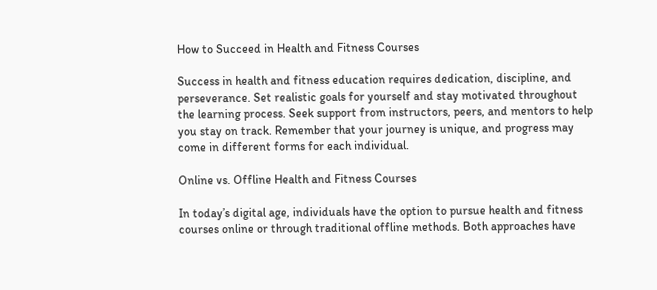How to Succeed in Health and Fitness Courses

Success in health and fitness education requires dedication, discipline, and perseverance. Set realistic goals for yourself and stay motivated throughout the learning process. Seek support from instructors, peers, and mentors to help you stay on track. Remember that your journey is unique, and progress may come in different forms for each individual.

Online vs. Offline Health and Fitness Courses

In today’s digital age, individuals have the option to pursue health and fitness courses online or through traditional offline methods. Both approaches have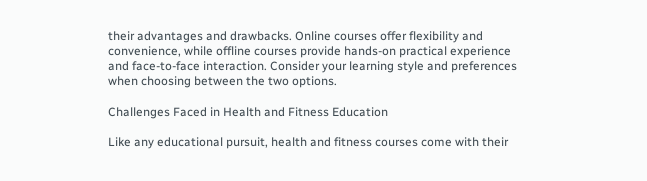their advantages and drawbacks. Online courses offer flexibility and convenience, while offline courses provide hands-on practical experience and face-to-face interaction. Consider your learning style and preferences when choosing between the two options.

Challenges Faced in Health and Fitness Education

Like any educational pursuit, health and fitness courses come with their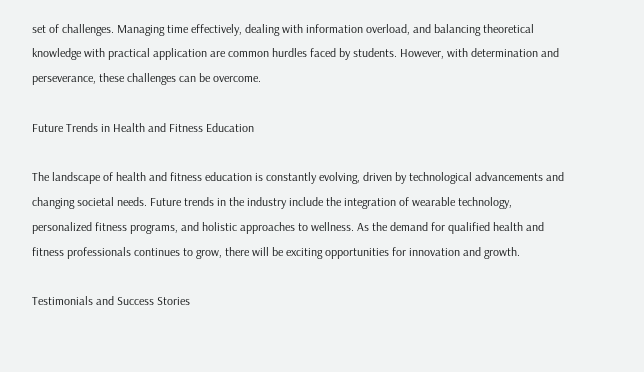set of challenges. Managing time effectively, dealing with information overload, and balancing theoretical knowledge with practical application are common hurdles faced by students. However, with determination and perseverance, these challenges can be overcome.

Future Trends in Health and Fitness Education

The landscape of health and fitness education is constantly evolving, driven by technological advancements and changing societal needs. Future trends in the industry include the integration of wearable technology, personalized fitness programs, and holistic approaches to wellness. As the demand for qualified health and fitness professionals continues to grow, there will be exciting opportunities for innovation and growth.

Testimonials and Success Stories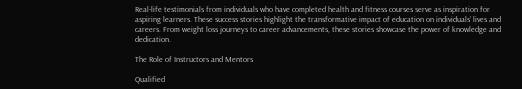Real-life testimonials from individuals who have completed health and fitness courses serve as inspiration for aspiring learners. These success stories highlight the transformative impact of education on individuals’ lives and careers. From weight loss journeys to career advancements, these stories showcase the power of knowledge and dedication.

The Role of Instructors and Mentors

Qualified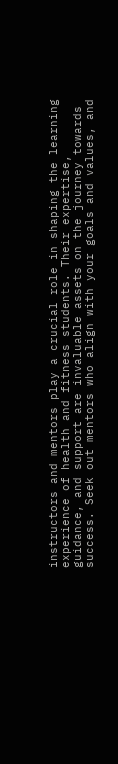instructors and mentors play a crucial role in shaping the learning experience of health and fitness students. Their expertise, guidance, and support are invaluable assets on the journey towards success. Seek out mentors who align with your goals and values, and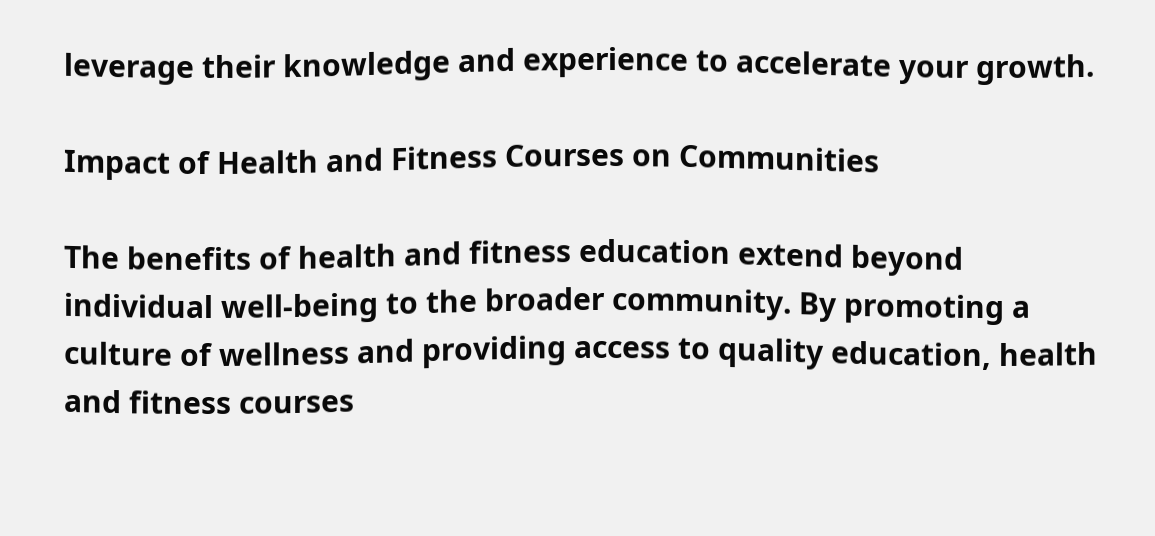leverage their knowledge and experience to accelerate your growth.

Impact of Health and Fitness Courses on Communities

The benefits of health and fitness education extend beyond individual well-being to the broader community. By promoting a culture of wellness and providing access to quality education, health and fitness courses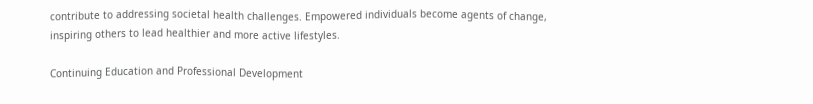contribute to addressing societal health challenges. Empowered individuals become agents of change, inspiring others to lead healthier and more active lifestyles.

Continuing Education and Professional Development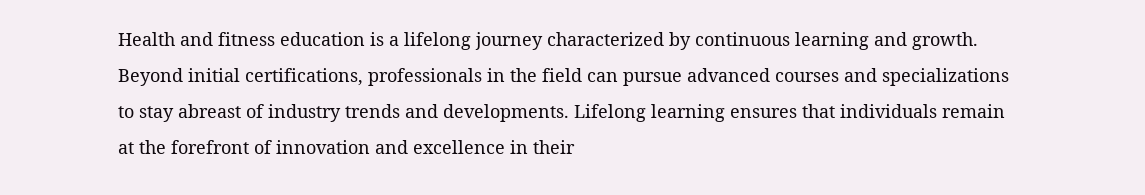Health and fitness education is a lifelong journey characterized by continuous learning and growth. Beyond initial certifications, professionals in the field can pursue advanced courses and specializations to stay abreast of industry trends and developments. Lifelong learning ensures that individuals remain at the forefront of innovation and excellence in their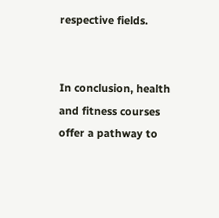respective fields.


In conclusion, health and fitness courses offer a pathway to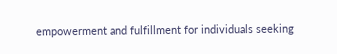empowerment and fulfillment for individuals seeking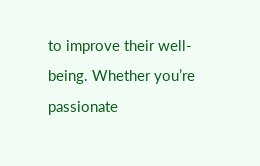to improve their well-being. Whether you’re passionate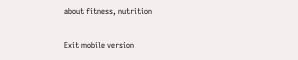about fitness, nutrition

Exit mobile version